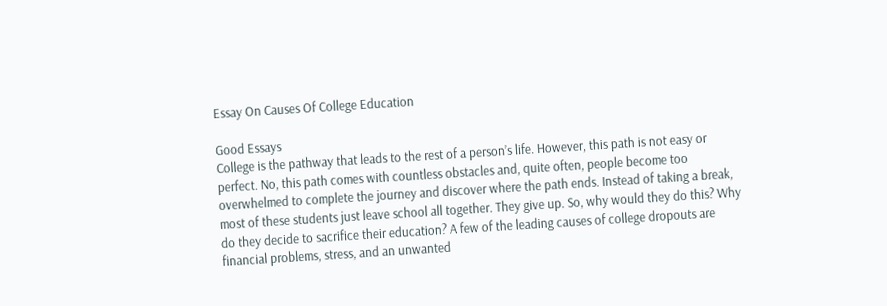Essay On Causes Of College Education

Good Essays
College is the pathway that leads to the rest of a person’s life. However, this path is not easy or perfect. No, this path comes with countless obstacles and, quite often, people become too overwhelmed to complete the journey and discover where the path ends. Instead of taking a break, most of these students just leave school all together. They give up. So, why would they do this? Why do they decide to sacrifice their education? A few of the leading causes of college dropouts are financial problems, stress, and an unwanted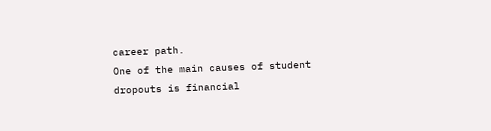career path.
One of the main causes of student dropouts is financial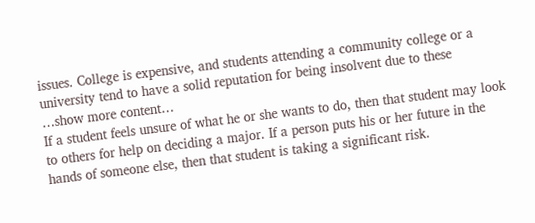issues. College is expensive, and students attending a community college or a university tend to have a solid reputation for being insolvent due to these
…show more content…
If a student feels unsure of what he or she wants to do, then that student may look to others for help on deciding a major. If a person puts his or her future in the hands of someone else, then that student is taking a significant risk.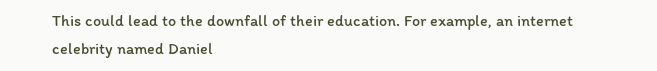This could lead to the downfall of their education. For example, an internet celebrity named Daniel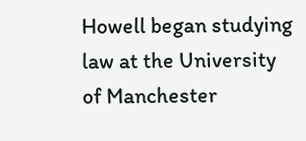Howell began studying law at the University of Manchester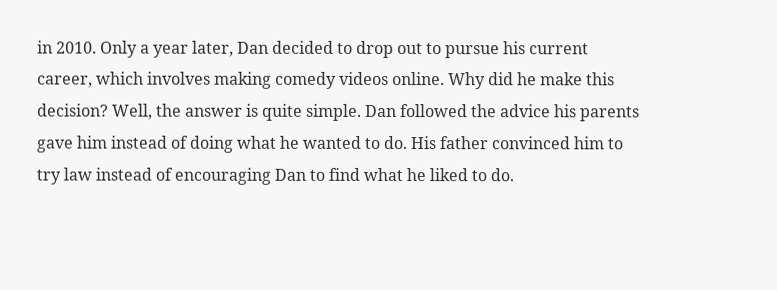in 2010. Only a year later, Dan decided to drop out to pursue his current career, which involves making comedy videos online. Why did he make this decision? Well, the answer is quite simple. Dan followed the advice his parents gave him instead of doing what he wanted to do. His father convinced him to try law instead of encouraging Dan to find what he liked to do.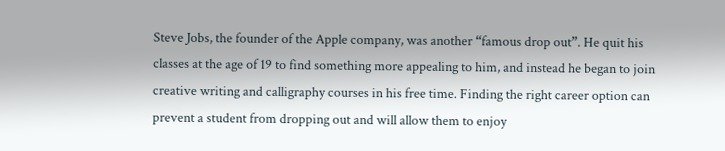Steve Jobs, the founder of the Apple company, was another “famous drop out”. He quit his classes at the age of 19 to find something more appealing to him, and instead he began to join creative writing and calligraphy courses in his free time. Finding the right career option can prevent a student from dropping out and will allow them to enjoy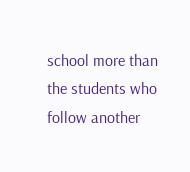school more than the students who follow another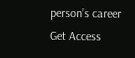person’s career
Get Access